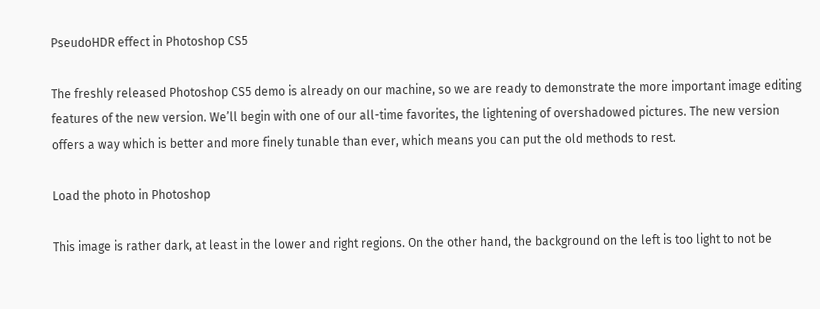PseudoHDR effect in Photoshop CS5

The freshly released Photoshop CS5 demo is already on our machine, so we are ready to demonstrate the more important image editing features of the new version. We’ll begin with one of our all-time favorites, the lightening of overshadowed pictures. The new version offers a way which is better and more finely tunable than ever, which means you can put the old methods to rest.

Load the photo in Photoshop

This image is rather dark, at least in the lower and right regions. On the other hand, the background on the left is too light to not be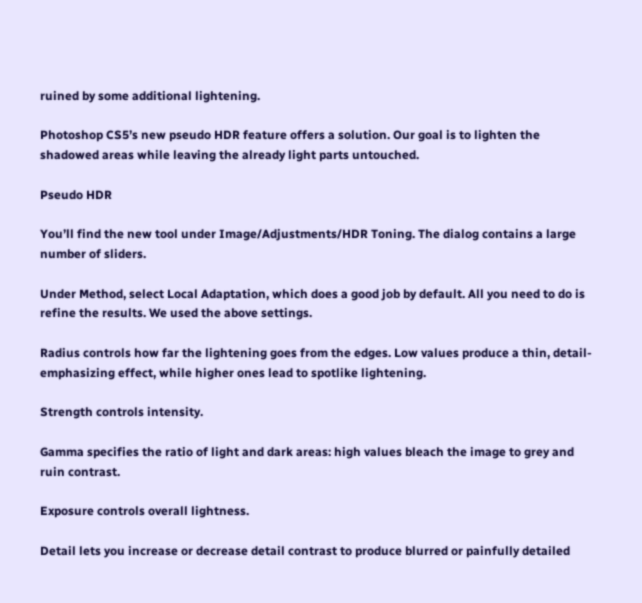ruined by some additional lightening.

Photoshop CS5’s new pseudo HDR feature offers a solution. Our goal is to lighten the shadowed areas while leaving the already light parts untouched.

Pseudo HDR

You’ll find the new tool under Image/Adjustments/HDR Toning. The dialog contains a large number of sliders.

Under Method, select Local Adaptation, which does a good job by default. All you need to do is refine the results. We used the above settings.

Radius controls how far the lightening goes from the edges. Low values produce a thin, detail-emphasizing effect, while higher ones lead to spotlike lightening.

Strength controls intensity.

Gamma specifies the ratio of light and dark areas: high values bleach the image to grey and ruin contrast.

Exposure controls overall lightness.

Detail lets you increase or decrease detail contrast to produce blurred or painfully detailed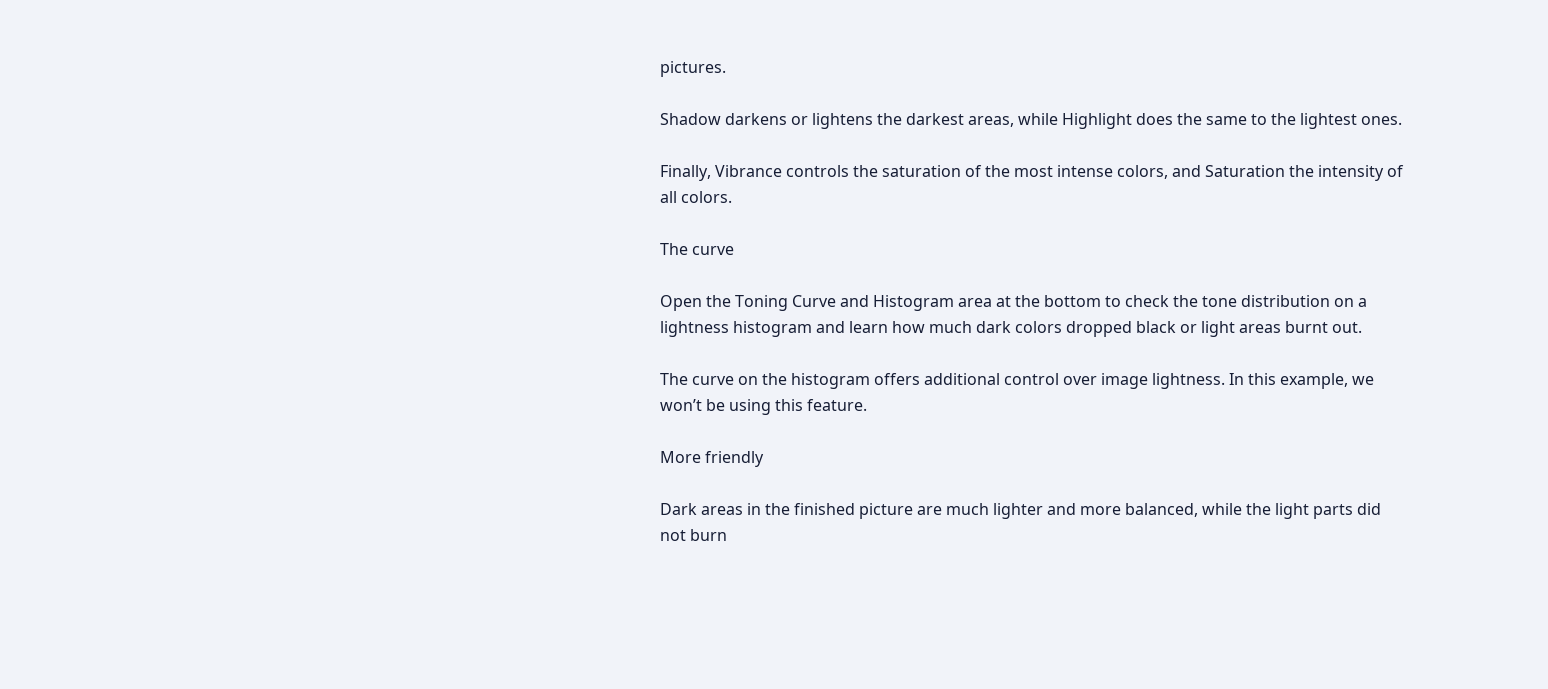pictures.

Shadow darkens or lightens the darkest areas, while Highlight does the same to the lightest ones.

Finally, Vibrance controls the saturation of the most intense colors, and Saturation the intensity of all colors.

The curve

Open the Toning Curve and Histogram area at the bottom to check the tone distribution on a lightness histogram and learn how much dark colors dropped black or light areas burnt out.

The curve on the histogram offers additional control over image lightness. In this example, we won’t be using this feature.

More friendly

Dark areas in the finished picture are much lighter and more balanced, while the light parts did not burn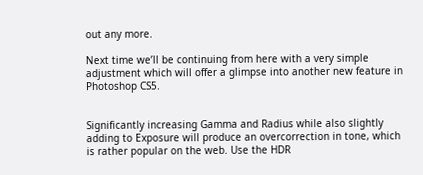out any more.

Next time we’ll be continuing from here with a very simple adjustment which will offer a glimpse into another new feature in Photoshop CS5.


Significantly increasing Gamma and Radius while also slightly adding to Exposure will produce an overcorrection in tone, which is rather popular on the web. Use the HDR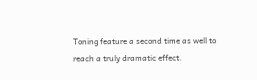Toning feature a second time as well to reach a truly dramatic effect.